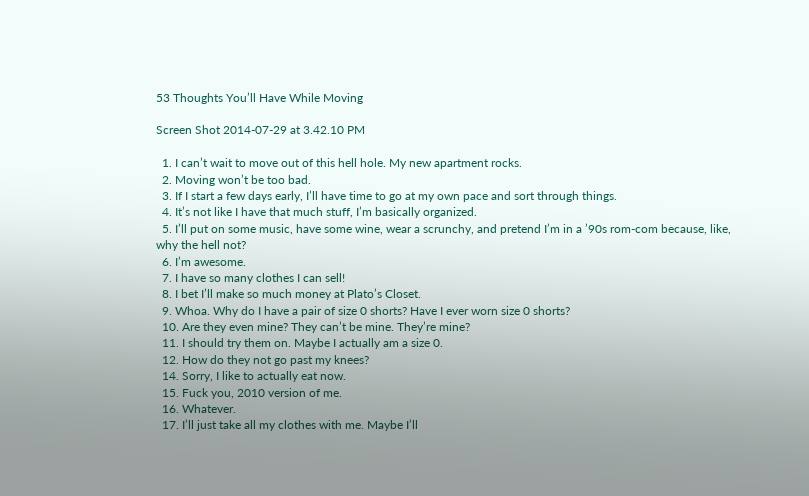53 Thoughts You’ll Have While Moving

Screen Shot 2014-07-29 at 3.42.10 PM

  1. I can’t wait to move out of this hell hole. My new apartment rocks.
  2. Moving won’t be too bad.
  3. If I start a few days early, I’ll have time to go at my own pace and sort through things.
  4. It’s not like I have that much stuff, I’m basically organized.
  5. I’ll put on some music, have some wine, wear a scrunchy, and pretend I’m in a ’90s rom-com because, like, why the hell not?
  6. I’m awesome.
  7. I have so many clothes I can sell!
  8. I bet I’ll make so much money at Plato’s Closet.
  9. Whoa. Why do I have a pair of size 0 shorts? Have I ever worn size 0 shorts?
  10. Are they even mine? They can’t be mine. They’re mine?
  11. I should try them on. Maybe I actually am a size 0.
  12. How do they not go past my knees?
  14. Sorry, I like to actually eat now.
  15. Fuck you, 2010 version of me.
  16. Whatever.
  17. I’ll just take all my clothes with me. Maybe I’ll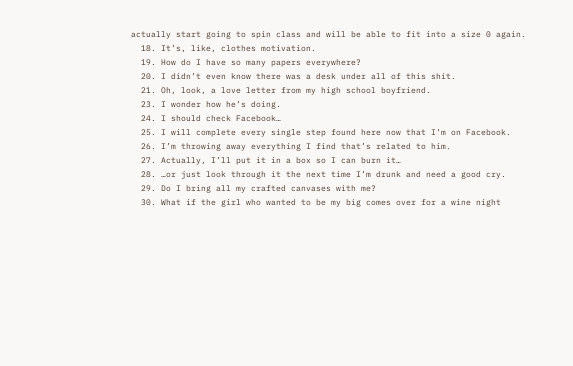actually start going to spin class and will be able to fit into a size 0 again.
  18. It’s, like, clothes motivation.
  19. How do I have so many papers everywhere?
  20. I didn’t even know there was a desk under all of this shit.
  21. Oh, look, a love letter from my high school boyfriend.
  23. I wonder how he’s doing.
  24. I should check Facebook…
  25. I will complete every single step found here now that I’m on Facebook.
  26. I’m throwing away everything I find that’s related to him.
  27. Actually, I’ll put it in a box so I can burn it…
  28. …or just look through it the next time I’m drunk and need a good cry.
  29. Do I bring all my crafted canvases with me?
  30. What if the girl who wanted to be my big comes over for a wine night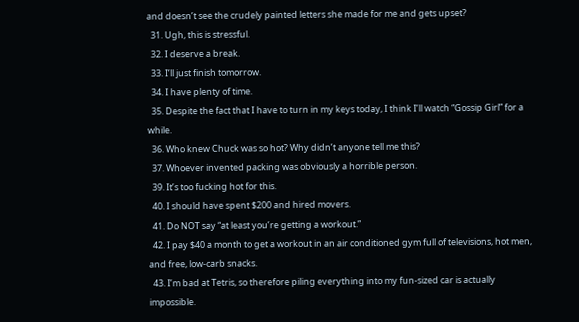and doesn’t see the crudely painted letters she made for me and gets upset?
  31. Ugh, this is stressful.
  32. I deserve a break.
  33. I’ll just finish tomorrow.
  34. I have plenty of time.
  35. Despite the fact that I have to turn in my keys today, I think I’ll watch “Gossip Girl” for a while.
  36. Who knew Chuck was so hot? Why didn’t anyone tell me this?
  37. Whoever invented packing was obviously a horrible person.
  39. It’s too fucking hot for this.
  40. I should have spent $200 and hired movers.
  41. Do NOT say “at least you’re getting a workout.”
  42. I pay $40 a month to get a workout in an air conditioned gym full of televisions, hot men, and free, low-carb snacks.
  43. I’m bad at Tetris, so therefore piling everything into my fun-sized car is actually impossible.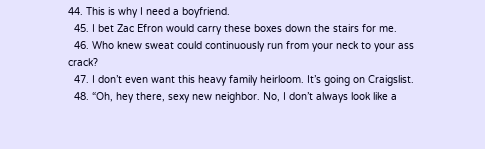44. This is why I need a boyfriend.
  45. I bet Zac Efron would carry these boxes down the stairs for me.
  46. Who knew sweat could continuously run from your neck to your ass crack?
  47. I don’t even want this heavy family heirloom. It’s going on Craigslist.
  48. “Oh, hey there, sexy new neighbor. No, I don’t always look like a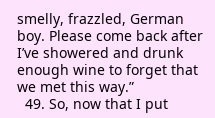smelly, frazzled, German boy. Please come back after I’ve showered and drunk enough wine to forget that we met this way.”
  49. So, now that I put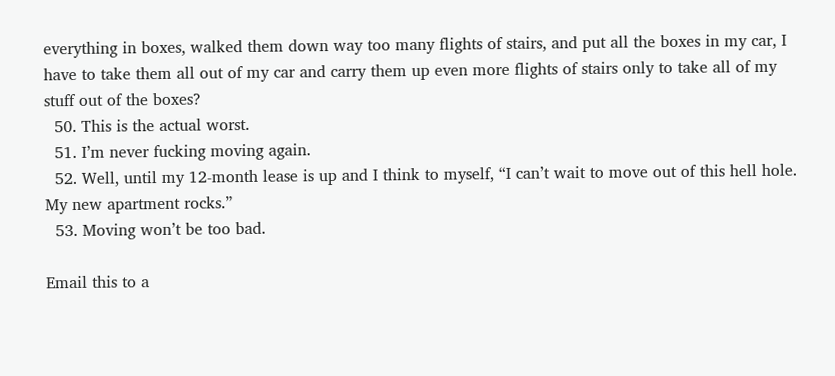everything in boxes, walked them down way too many flights of stairs, and put all the boxes in my car, I have to take them all out of my car and carry them up even more flights of stairs only to take all of my stuff out of the boxes?
  50. This is the actual worst.
  51. I’m never fucking moving again.
  52. Well, until my 12-month lease is up and I think to myself, “I can’t wait to move out of this hell hole. My new apartment rocks.”
  53. Moving won’t be too bad.

Email this to a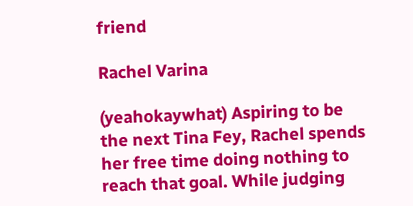friend

Rachel Varina

(yeahokaywhat) Aspiring to be the next Tina Fey, Rachel spends her free time doing nothing to reach that goal. While judging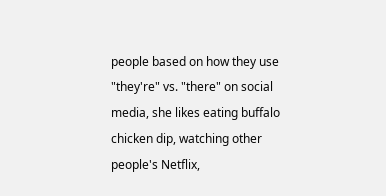people based on how they use "they're" vs. "there" on social media, she likes eating buffalo chicken dip, watching other people's Netflix,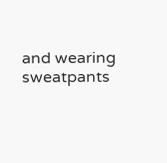and wearing sweatpants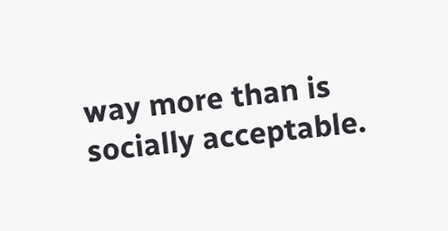way more than is socially acceptable.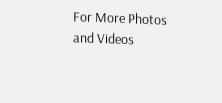For More Photos and Videos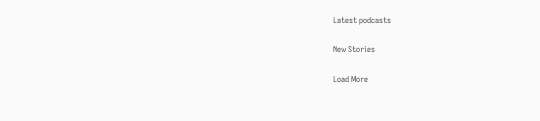Latest podcasts

New Stories

Load More